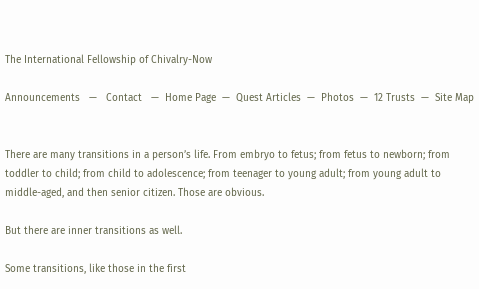The International Fellowship of Chivalry-Now

Announcements   —   Contact   —  Home Page  —  Quest Articles  —  Photos  —  12 Trusts  —  Site Map


There are many transitions in a person’s life. From embryo to fetus; from fetus to newborn; from toddler to child; from child to adolescence; from teenager to young adult; from young adult to middle-aged, and then senior citizen. Those are obvious.

But there are inner transitions as well.

Some transitions, like those in the first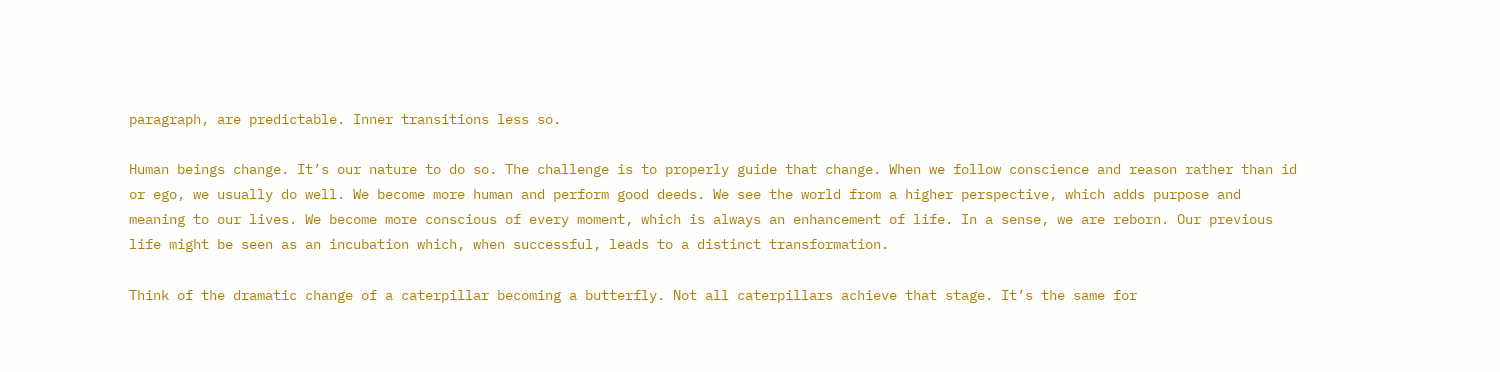paragraph, are predictable. Inner transitions less so.

Human beings change. It’s our nature to do so. The challenge is to properly guide that change. When we follow conscience and reason rather than id or ego, we usually do well. We become more human and perform good deeds. We see the world from a higher perspective, which adds purpose and meaning to our lives. We become more conscious of every moment, which is always an enhancement of life. In a sense, we are reborn. Our previous life might be seen as an incubation which, when successful, leads to a distinct transformation.

Think of the dramatic change of a caterpillar becoming a butterfly. Not all caterpillars achieve that stage. It’s the same for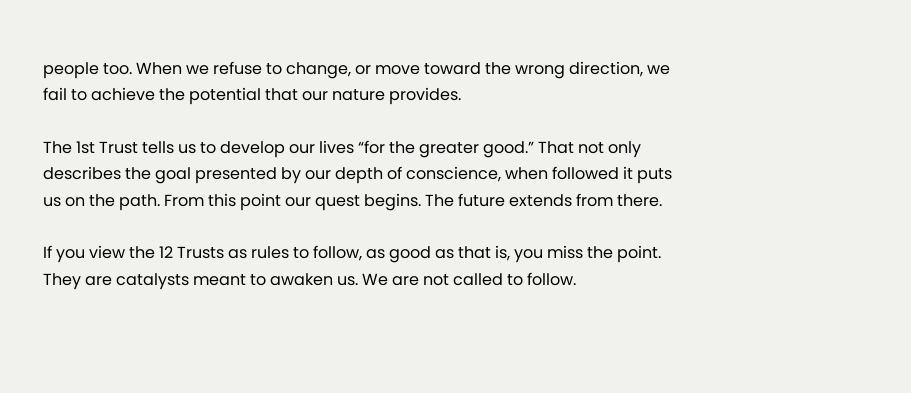people too. When we refuse to change, or move toward the wrong direction, we fail to achieve the potential that our nature provides.

The 1st Trust tells us to develop our lives “for the greater good.” That not only describes the goal presented by our depth of conscience, when followed it puts us on the path. From this point our quest begins. The future extends from there.

If you view the 12 Trusts as rules to follow, as good as that is, you miss the point. They are catalysts meant to awaken us. We are not called to follow.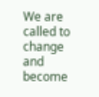We are called to change and become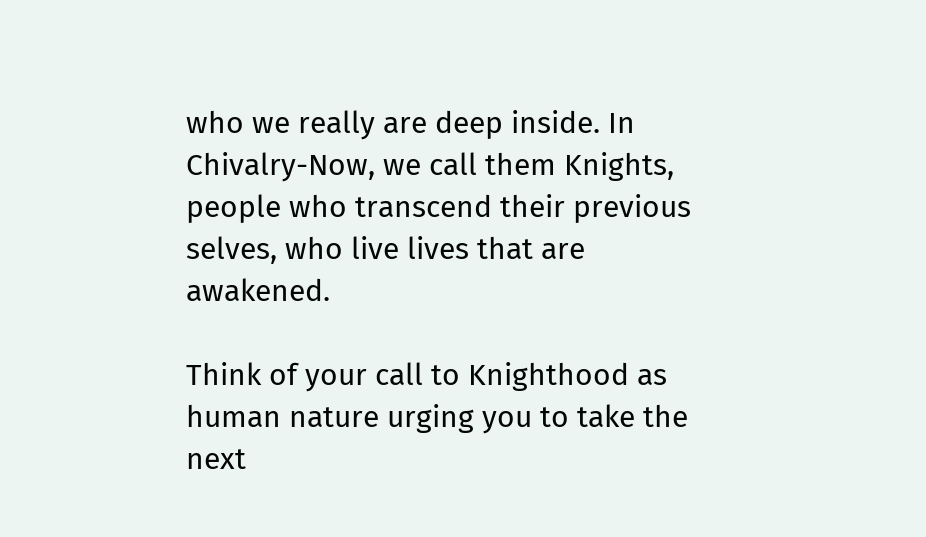who we really are deep inside. In Chivalry-Now, we call them Knights, people who transcend their previous selves, who live lives that are awakened.

Think of your call to Knighthood as human nature urging you to take the next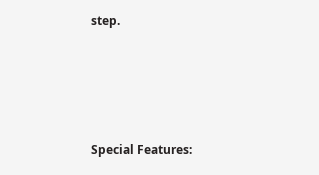step.




Special Features: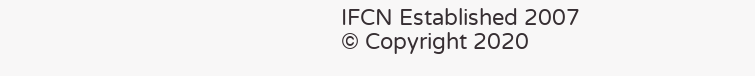IFCN Established 2007
© Copyright 2020